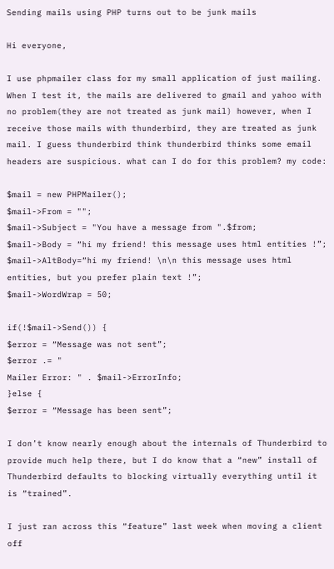Sending mails using PHP turns out to be junk mails

Hi everyone,

I use phpmailer class for my small application of just mailing. When I test it, the mails are delivered to gmail and yahoo with no problem(they are not treated as junk mail) however, when I receive those mails with thunderbird, they are treated as junk mail. I guess thunderbird think thunderbird thinks some email headers are suspicious. what can I do for this problem? my code:

$mail = new PHPMailer();
$mail->From = "";
$mail->Subject = "You have a message from ".$from;
$mail->Body = “hi my friend! this message uses html entities !”;
$mail->AltBody=“hi my friend! \n\n this message uses html entities, but you prefer plain text !”;
$mail->WordWrap = 50;

if(!$mail->Send()) {
$error = “Message was not sent”;
$error .= "
Mailer Error: " . $mail->ErrorInfo;
}else {
$error = “Message has been sent”;

I don’t know nearly enough about the internals of Thunderbird to provide much help there, but I do know that a “new” install of Thunderbird defaults to blocking virtually everything until it is “trained”.

I just ran across this “feature” last week when moving a client off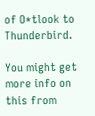of O*tlook to Thunderbird.

You might get more info on this from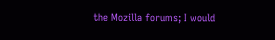the Mozilla forums; I would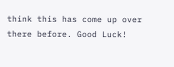think this has come up over there before. Good Luck!